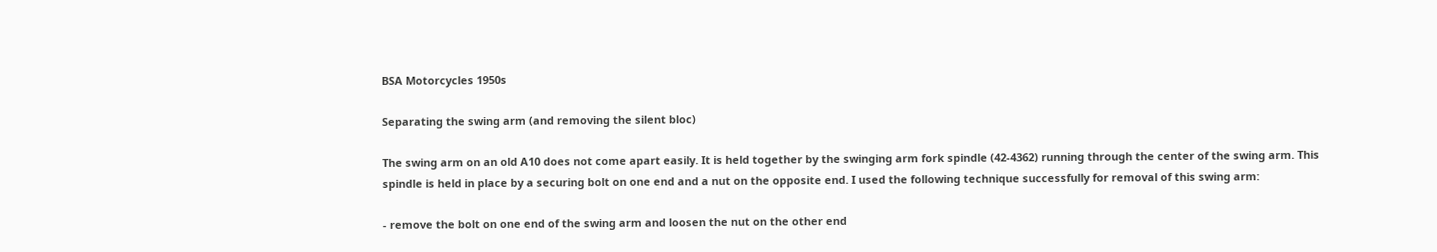BSA Motorcycles 1950s

Separating the swing arm (and removing the silent bloc)

The swing arm on an old A10 does not come apart easily. It is held together by the swinging arm fork spindle (42-4362) running through the center of the swing arm. This spindle is held in place by a securing bolt on one end and a nut on the opposite end. I used the following technique successfully for removal of this swing arm:

- remove the bolt on one end of the swing arm and loosen the nut on the other end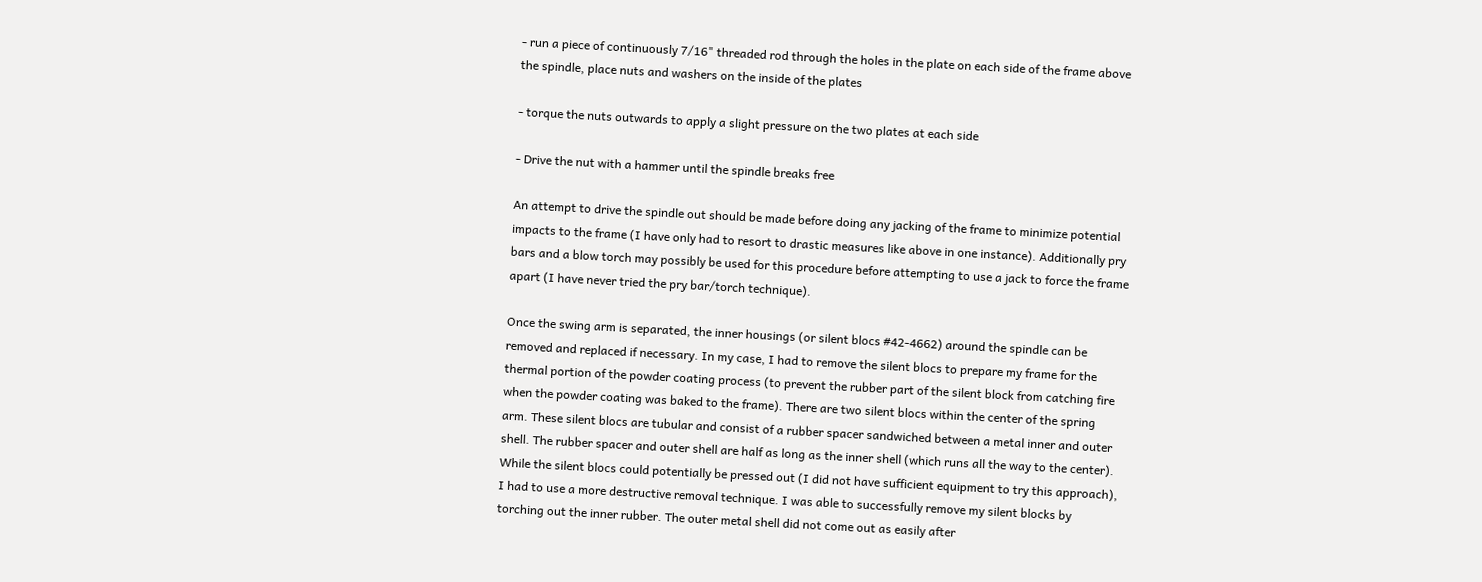- run a piece of continuously 7/16" threaded rod through the holes in the plate on each side of the frame above the spindle, place nuts and washers on the inside of the plates

- torque the nuts outwards to apply a slight pressure on the two plates at each side

- Drive the nut with a hammer until the spindle breaks free

An attempt to drive the spindle out should be made before doing any jacking of the frame to minimize potential impacts to the frame (I have only had to resort to drastic measures like above in one instance). Additionally pry bars and a blow torch may possibly be used for this procedure before attempting to use a jack to force the frame apart (I have never tried the pry bar/torch technique).

Once the swing arm is separated, the inner housings (or silent blocs #42-4662) around the spindle can be removed and replaced if necessary. In my case, I had to remove the silent blocs to prepare my frame for the thermal portion of the powder coating process (to prevent the rubber part of the silent block from catching fire when the powder coating was baked to the frame). There are two silent blocs within the center of the spring arm. These silent blocs are tubular and consist of a rubber spacer sandwiched between a metal inner and outer shell. The rubber spacer and outer shell are half as long as the inner shell (which runs all the way to the center). While the silent blocs could potentially be pressed out (I did not have sufficient equipment to try this approach), I had to use a more destructive removal technique. I was able to successfully remove my silent blocks by torching out the inner rubber. The outer metal shell did not come out as easily after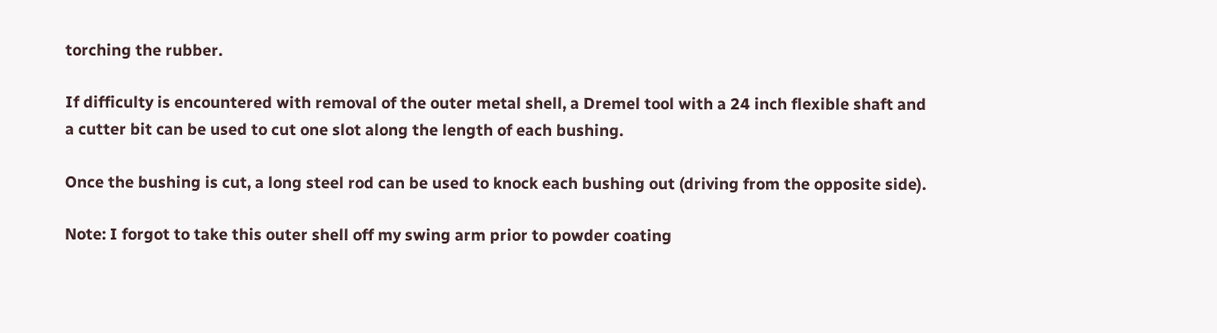torching the rubber.

If difficulty is encountered with removal of the outer metal shell, a Dremel tool with a 24 inch flexible shaft and a cutter bit can be used to cut one slot along the length of each bushing.

Once the bushing is cut, a long steel rod can be used to knock each bushing out (driving from the opposite side).

Note: I forgot to take this outer shell off my swing arm prior to powder coating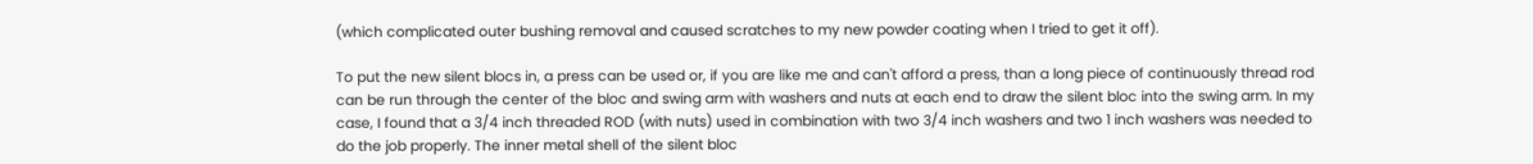(which complicated outer bushing removal and caused scratches to my new powder coating when I tried to get it off).

To put the new silent blocs in, a press can be used or, if you are like me and can't afford a press, than a long piece of continuously thread rod can be run through the center of the bloc and swing arm with washers and nuts at each end to draw the silent bloc into the swing arm. In my case, I found that a 3/4 inch threaded ROD (with nuts) used in combination with two 3/4 inch washers and two 1 inch washers was needed to do the job properly. The inner metal shell of the silent bloc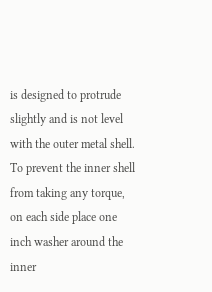is designed to protrude slightly and is not level with the outer metal shell. To prevent the inner shell from taking any torque, on each side place one inch washer around the inner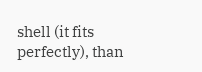shell (it fits perfectly), than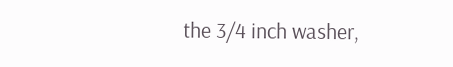the 3/4 inch washer,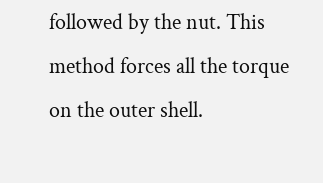followed by the nut. This method forces all the torque on the outer shell.